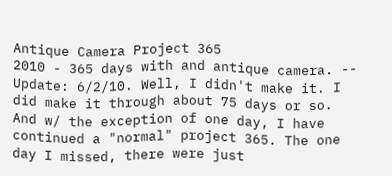Antique Camera Project 365
2010 - 365 days with and antique camera. -- Update: 6/2/10. Well, I didn't make it. I did make it through about 75 days or so. And w/ the exception of one day, I have continued a "normal" project 365. The one day I missed, there were just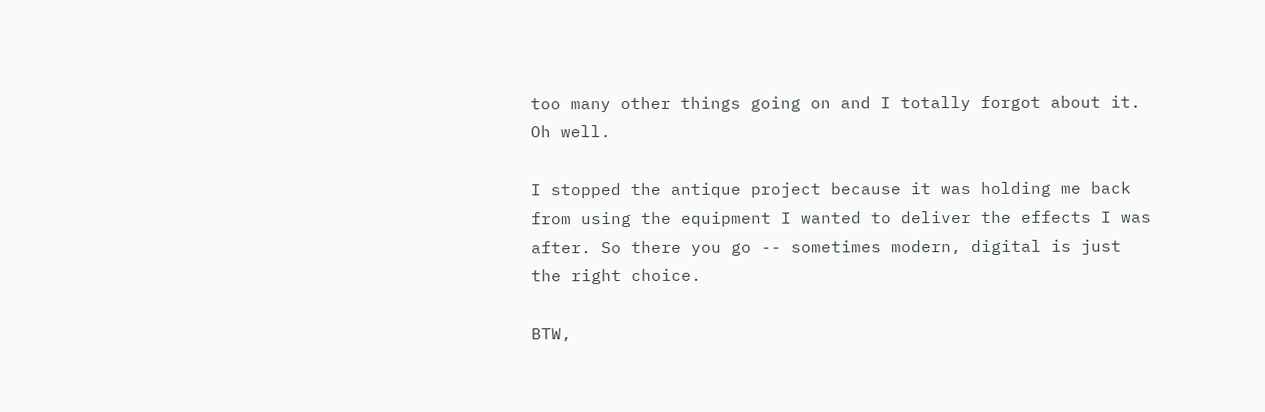too many other things going on and I totally forgot about it. Oh well.

I stopped the antique project because it was holding me back from using the equipment I wanted to deliver the effects I was after. So there you go -- sometimes modern, digital is just the right choice.

BTW,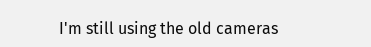I'm still using the old cameras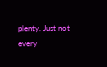plenty. Just not every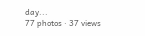day...
77 photos · 37 views